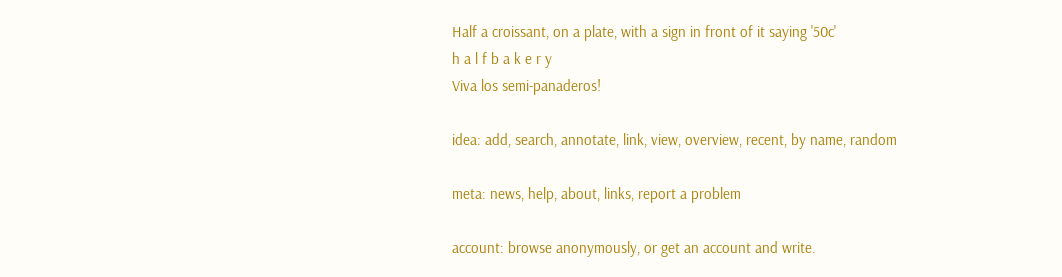Half a croissant, on a plate, with a sign in front of it saying '50c'
h a l f b a k e r y
Viva los semi-panaderos!

idea: add, search, annotate, link, view, overview, recent, by name, random

meta: news, help, about, links, report a problem

account: browse anonymously, or get an account and write.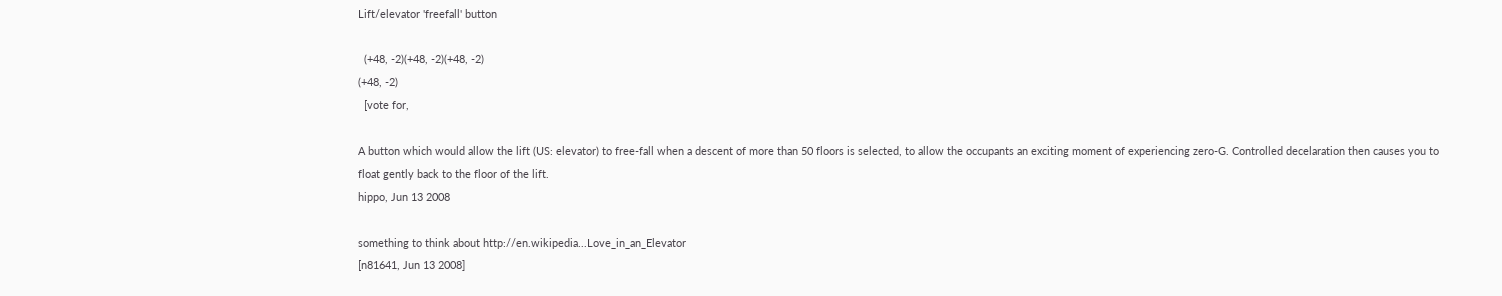Lift/elevator 'freefall' button

  (+48, -2)(+48, -2)(+48, -2)
(+48, -2)
  [vote for,

A button which would allow the lift (US: elevator) to free-fall when a descent of more than 50 floors is selected, to allow the occupants an exciting moment of experiencing zero-G. Controlled decelaration then causes you to float gently back to the floor of the lift.
hippo, Jun 13 2008

something to think about http://en.wikipedia...Love_in_an_Elevator
[n81641, Jun 13 2008]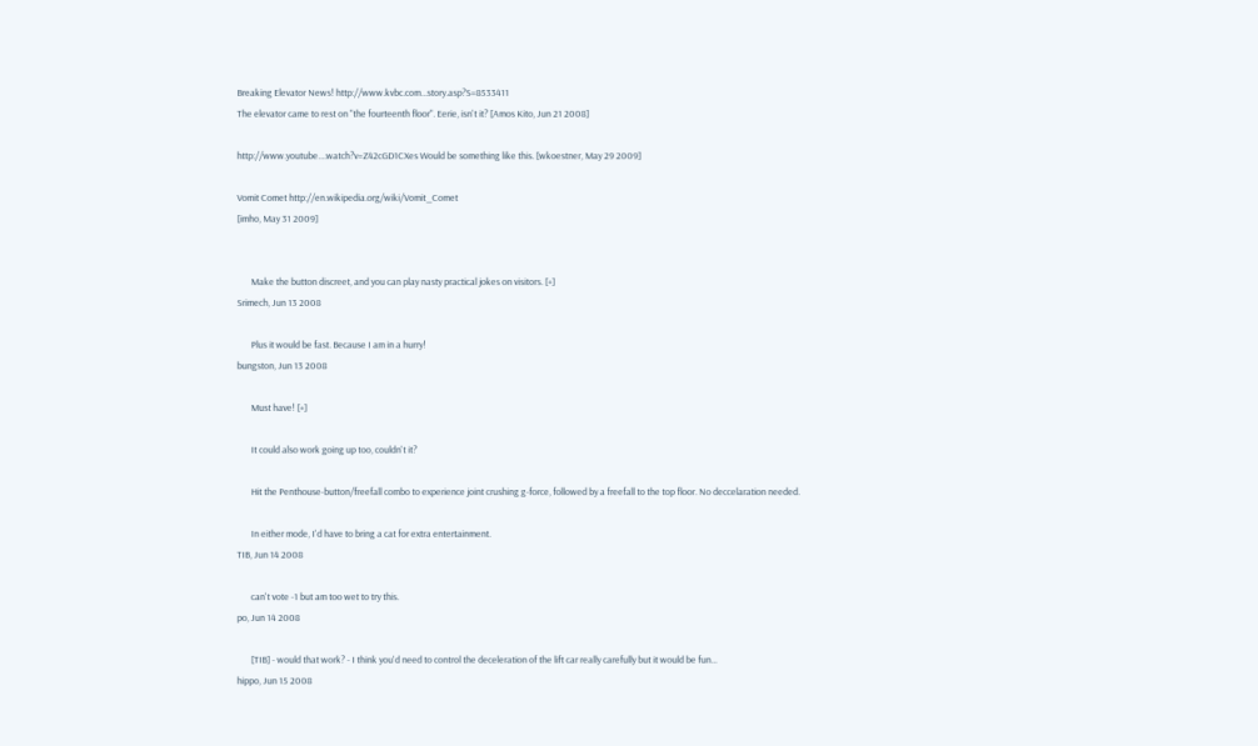Breaking Elevator News! http://www.kvbc.com...story.asp?S=8533411
The elevator came to rest on "the fourteenth floor". Eerie, isn't it? [Amos Kito, Jun 21 2008]

http://www.youtube....watch?v=Z42cGD1CXes Would be something like this. [wkoestner, May 29 2009]

Vomit Comet http://en.wikipedia.org/wiki/Vomit_Comet
[imho, May 31 2009]


       Make the button discreet, and you can play nasty practical jokes on visitors. [+]
Srimech, Jun 13 2008

       Plus it would be fast. Because I am in a hurry!
bungston, Jun 13 2008

       Must have! [+]

       It could also work going up too, couldn't it?

       Hit the Penthouse-button/freefall combo to experience joint crushing g-force, followed by a freefall to the top floor. No deccelaration needed.

       In either mode, I'd have to bring a cat for extra entertainment.
TIB, Jun 14 2008

       can't vote -1 but am too wet to try this.
po, Jun 14 2008

       [TIB] - would that work? - I think you'd need to control the deceleration of the lift car really carefully but it would be fun...
hippo, Jun 15 2008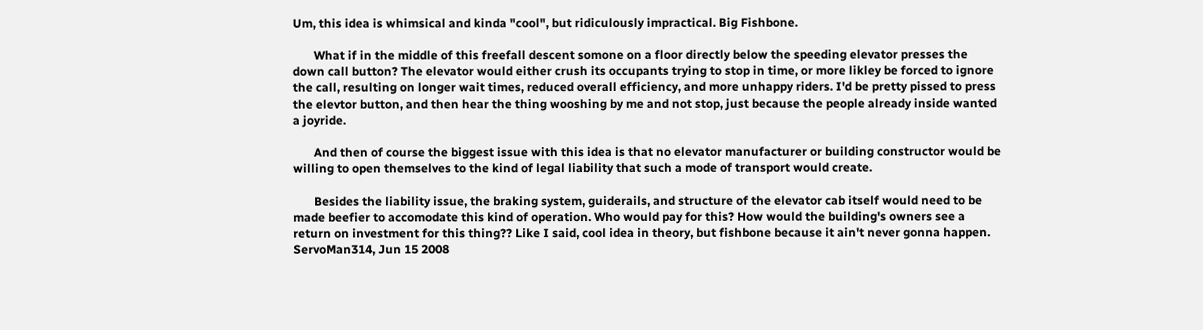Um, this idea is whimsical and kinda "cool", but ridiculously impractical. Big Fishbone.

       What if in the middle of this freefall descent somone on a floor directly below the speeding elevator presses the down call button? The elevator would either crush its occupants trying to stop in time, or more likley be forced to ignore the call, resulting on longer wait times, reduced overall efficiency, and more unhappy riders. I'd be pretty pissed to press the elevtor button, and then hear the thing wooshing by me and not stop, just because the people already inside wanted a joyride.

       And then of course the biggest issue with this idea is that no elevator manufacturer or building constructor would be willing to open themselves to the kind of legal liability that such a mode of transport would create.

       Besides the liability issue, the braking system, guiderails, and structure of the elevator cab itself would need to be made beefier to accomodate this kind of operation. Who would pay for this? How would the building's owners see a return on investment for this thing?? Like I said, cool idea in theory, but fishbone because it ain't never gonna happen.
ServoMan314, Jun 15 2008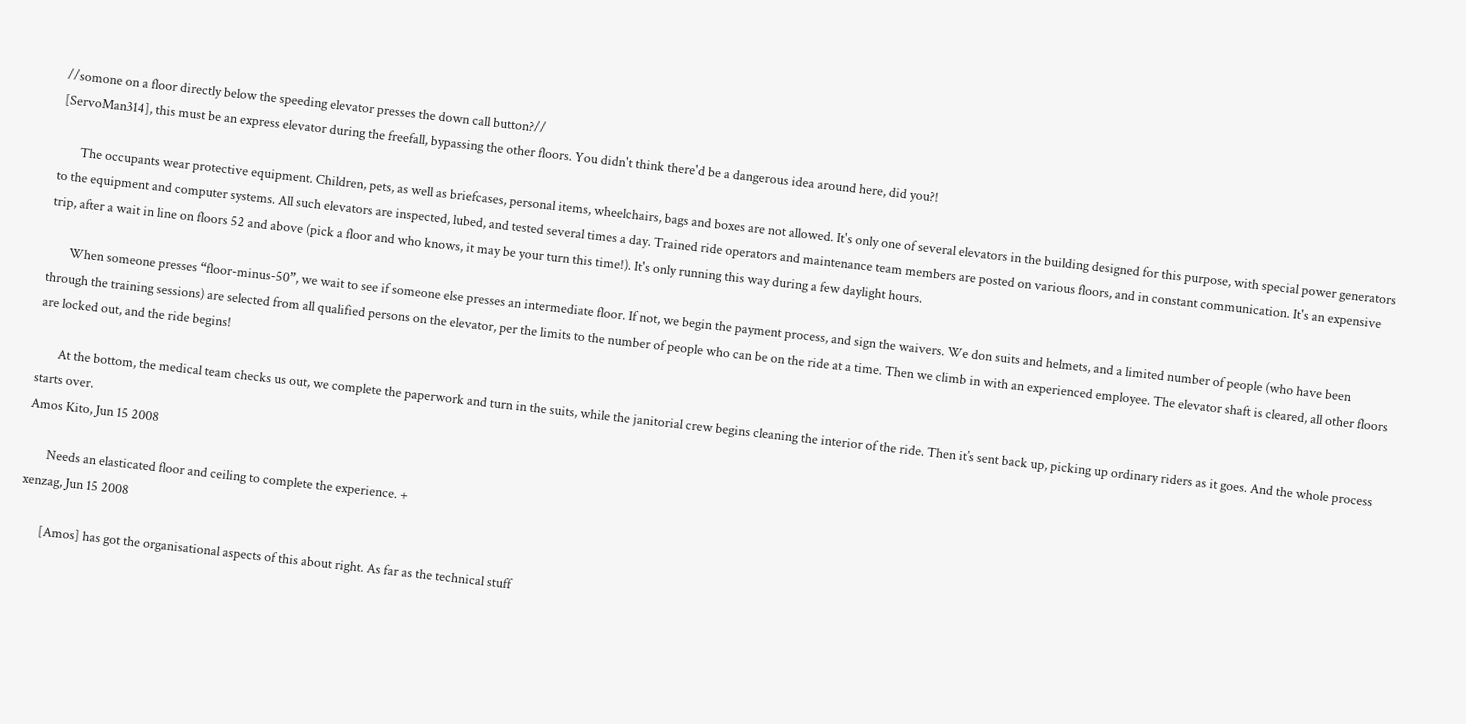//somone on a floor directly below the speeding elevator presses the down call button?//
[ServoMan314], this must be an express elevator during the freefall, bypassing the other floors. You didn't think there'd be a dangerous idea around here, did you?!

       The occupants wear protective equipment. Children, pets, as well as briefcases, personal items, wheelchairs, bags and boxes are not allowed. It's only one of several elevators in the building designed for this purpose, with special power generators to the equipment and computer systems. All such elevators are inspected, lubed, and tested several times a day. Trained ride operators and maintenance team members are posted on various floors, and in constant communication. It's an expensive trip, after a wait in line on floors 52 and above (pick a floor and who knows, it may be your turn this time!). It's only running this way during a few daylight hours.

       When someone presses “floor-minus-50”, we wait to see if someone else presses an intermediate floor. If not, we begin the payment process, and sign the waivers. We don suits and helmets, and a limited number of people (who have been through the training sessions) are selected from all qualified persons on the elevator, per the limits to the number of people who can be on the ride at a time. Then we climb in with an experienced employee. The elevator shaft is cleared, all other floors are locked out, and the ride begins!

       At the bottom, the medical team checks us out, we complete the paperwork and turn in the suits, while the janitorial crew begins cleaning the interior of the ride. Then it’s sent back up, picking up ordinary riders as it goes. And the whole process starts over.
Amos Kito, Jun 15 2008

       Needs an elasticated floor and ceiling to complete the experience. +
xenzag, Jun 15 2008

       [Amos] has got the organisational aspects of this about right. As far as the technical stuff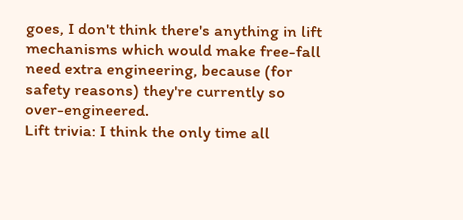goes, I don't think there's anything in lift mechanisms which would make free-fall need extra engineering, because (for safety reasons) they're currently so over-engineered.
Lift trivia: I think the only time all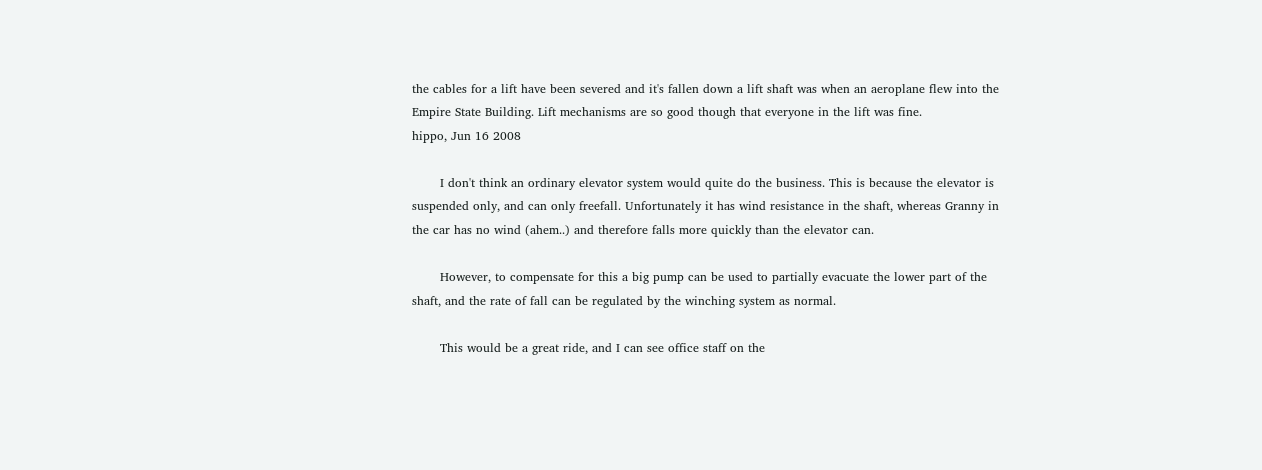the cables for a lift have been severed and it's fallen down a lift shaft was when an aeroplane flew into the Empire State Building. Lift mechanisms are so good though that everyone in the lift was fine.
hippo, Jun 16 2008

       I don't think an ordinary elevator system would quite do the business. This is because the elevator is suspended only, and can only freefall. Unfortunately it has wind resistance in the shaft, whereas Granny in the car has no wind (ahem..) and therefore falls more quickly than the elevator can.

       However, to compensate for this a big pump can be used to partially evacuate the lower part of the shaft, and the rate of fall can be regulated by the winching system as normal.

       This would be a great ride, and I can see office staff on the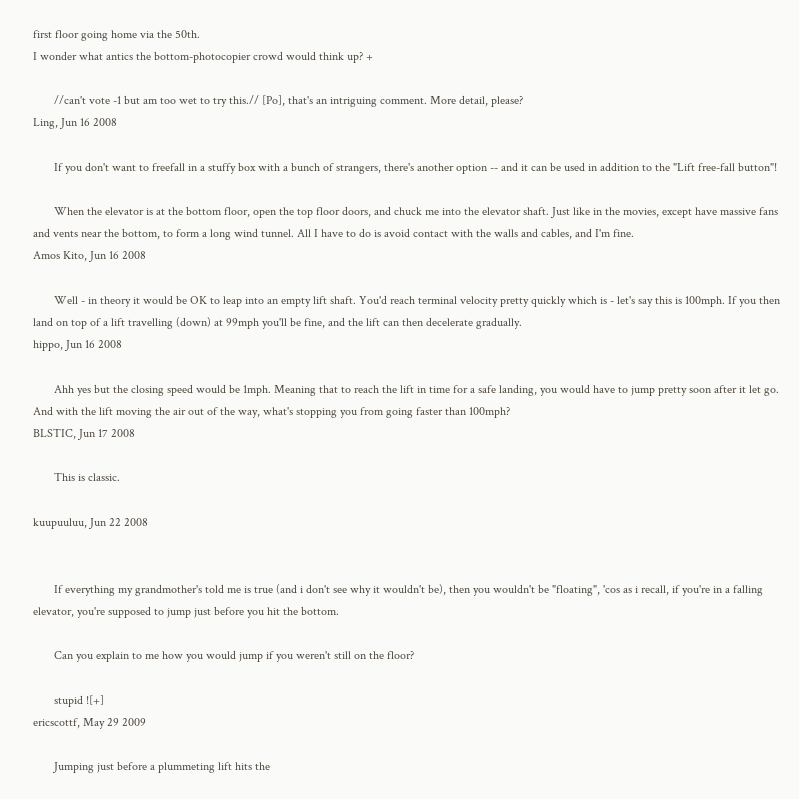first floor going home via the 50th.
I wonder what antics the bottom-photocopier crowd would think up? +

       //can't vote -1 but am too wet to try this.// [Po], that's an intriguing comment. More detail, please?
Ling, Jun 16 2008

       If you don't want to freefall in a stuffy box with a bunch of strangers, there's another option -- and it can be used in addition to the "Lift free-fall button"!

       When the elevator is at the bottom floor, open the top floor doors, and chuck me into the elevator shaft. Just like in the movies, except have massive fans and vents near the bottom, to form a long wind tunnel. All I have to do is avoid contact with the walls and cables, and I'm fine.
Amos Kito, Jun 16 2008

       Well - in theory it would be OK to leap into an empty lift shaft. You'd reach terminal velocity pretty quickly which is - let's say this is 100mph. If you then land on top of a lift travelling (down) at 99mph you'll be fine, and the lift can then decelerate gradually.
hippo, Jun 16 2008

       Ahh yes but the closing speed would be 1mph. Meaning that to reach the lift in time for a safe landing, you would have to jump pretty soon after it let go. And with the lift moving the air out of the way, what's stopping you from going faster than 100mph?
BLSTIC, Jun 17 2008

       This is classic.

kuupuuluu, Jun 22 2008


       If everything my grandmother's told me is true (and i don't see why it wouldn't be), then you wouldn't be "floating", 'cos as i recall, if you're in a falling elevator, you're supposed to jump just before you hit the bottom.

       Can you explain to me how you would jump if you weren't still on the floor?

       stupid ![+]
ericscottf, May 29 2009

       Jumping just before a plummeting lift hits the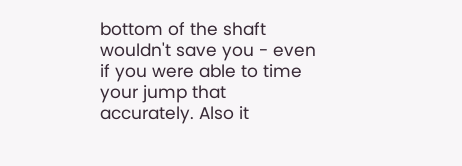bottom of the shaft wouldn't save you - even if you were able to time your jump that accurately. Also it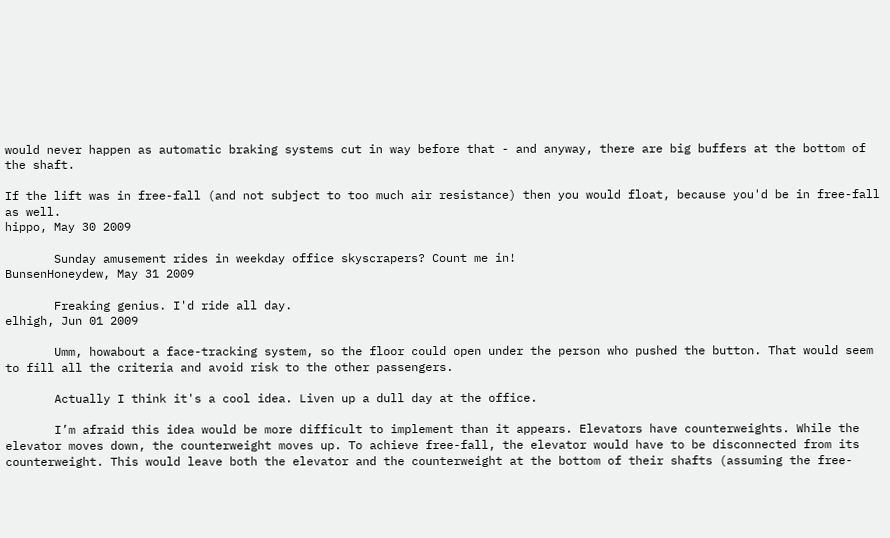would never happen as automatic braking systems cut in way before that - and anyway, there are big buffers at the bottom of the shaft.

If the lift was in free-fall (and not subject to too much air resistance) then you would float, because you'd be in free-fall as well.
hippo, May 30 2009

       Sunday amusement rides in weekday office skyscrapers? Count me in!
BunsenHoneydew, May 31 2009

       Freaking genius. I'd ride all day.
elhigh, Jun 01 2009

       Umm, howabout a face-tracking system, so the floor could open under the person who pushed the button. That would seem to fill all the criteria and avoid risk to the other passengers.

       Actually I think it's a cool idea. Liven up a dull day at the office.

       I’m afraid this idea would be more difficult to implement than it appears. Elevators have counterweights. While the elevator moves down, the counterweight moves up. To achieve free-fall, the elevator would have to be disconnected from its counterweight. This would leave both the elevator and the counterweight at the bottom of their shafts (assuming the free-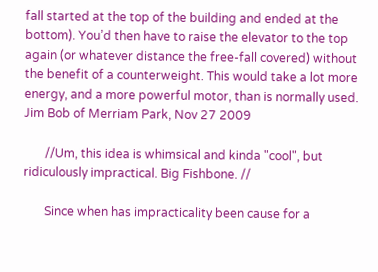fall started at the top of the building and ended at the bottom). You’d then have to raise the elevator to the top again (or whatever distance the free-fall covered) without the benefit of a counterweight. This would take a lot more energy, and a more powerful motor, than is normally used.
Jim Bob of Merriam Park, Nov 27 2009

       //Um, this idea is whimsical and kinda "cool", but ridiculously impractical. Big Fishbone. //

       Since when has impracticality been cause for a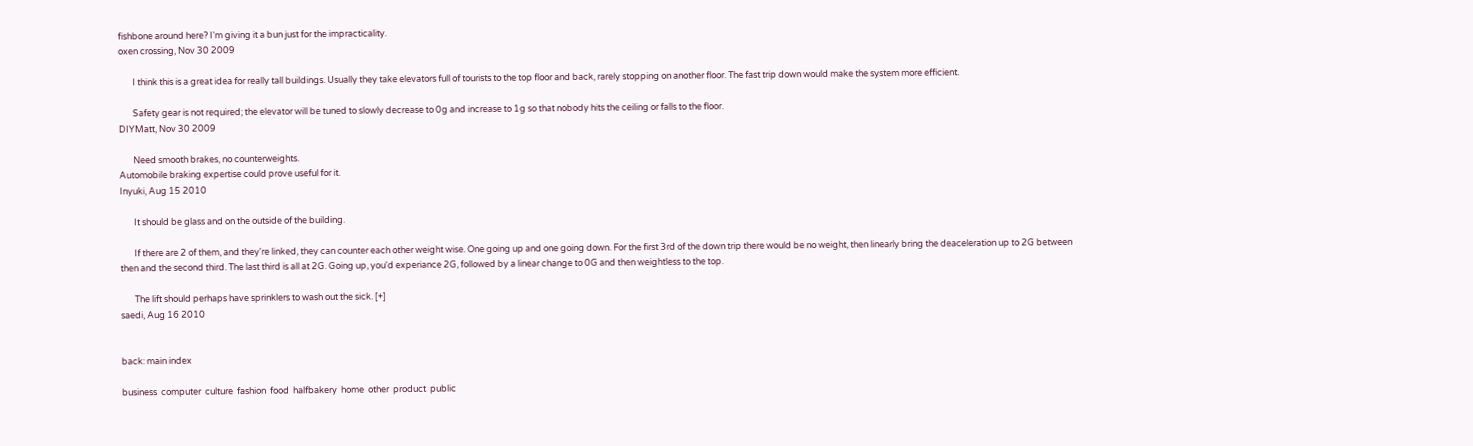fishbone around here? I'm giving it a bun just for the impracticality.
oxen crossing, Nov 30 2009

       I think this is a great idea for really tall buildings. Usually they take elevators full of tourists to the top floor and back, rarely stopping on another floor. The fast trip down would make the system more efficient.

       Safety gear is not required; the elevator will be tuned to slowly decrease to 0g and increase to 1g so that nobody hits the ceiling or falls to the floor.
DIYMatt, Nov 30 2009

       Need smooth brakes, no counterweights.
Automobile braking expertise could prove useful for it.
Inyuki, Aug 15 2010

       It should be glass and on the outside of the building.

       If there are 2 of them, and they're linked, they can counter each other weight wise. One going up and one going down. For the first 3rd of the down trip there would be no weight, then linearly bring the deaceleration up to 2G between then and the second third. The last third is all at 2G. Going up, you'd experiance 2G, followed by a linear change to 0G and then weightless to the top.

       The lift should perhaps have sprinklers to wash out the sick. [+]
saedi, Aug 16 2010


back: main index

business  computer  culture  fashion  food  halfbakery  home  other  product  public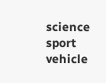science  sport  vehicle